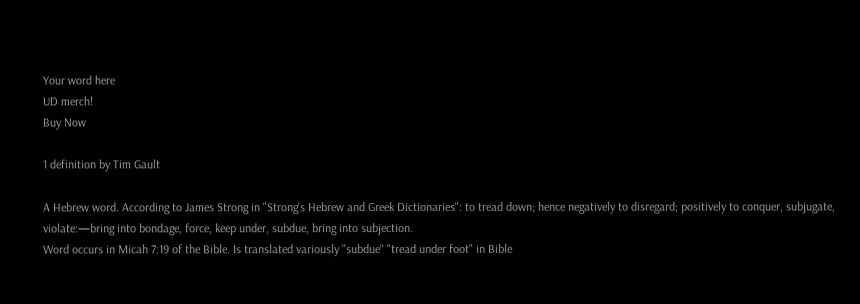Your word here
UD merch!
Buy Now

1 definition by Tim Gault

A Hebrew word. According to James Strong in "Strong's Hebrew and Greek Dictionaries": to tread down; hence negatively to disregard; positively to conquer, subjugate, violate:—bring into bondage, force, keep under, subdue, bring into subjection.
Word occurs in Micah 7:19 of the Bible. Is translated variously "subdue" "tread under foot" in Bible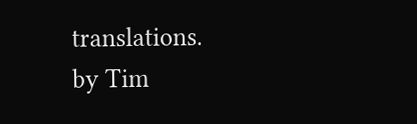translations.
by Tim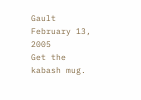Gault February 13, 2005
Get the kabash mug.